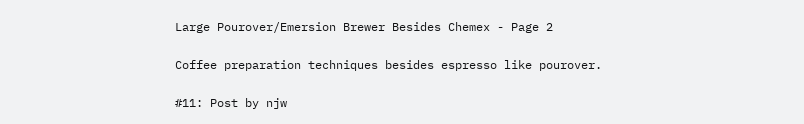Large Pourover/Emersion Brewer Besides Chemex - Page 2

Coffee preparation techniques besides espresso like pourover.

#11: Post by njw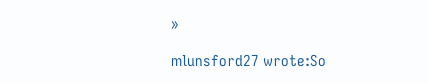»

mlunsford27 wrote:So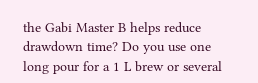the Gabi Master B helps reduce drawdown time? Do you use one long pour for a 1 L brew or several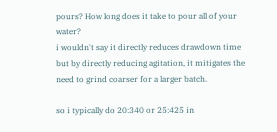pours? How long does it take to pour all of your water?
i wouldn't say it directly reduces drawdown time but by directly reducing agitation, it mitigates the need to grind coarser for a larger batch.

so i typically do 20:340 or 25:425 in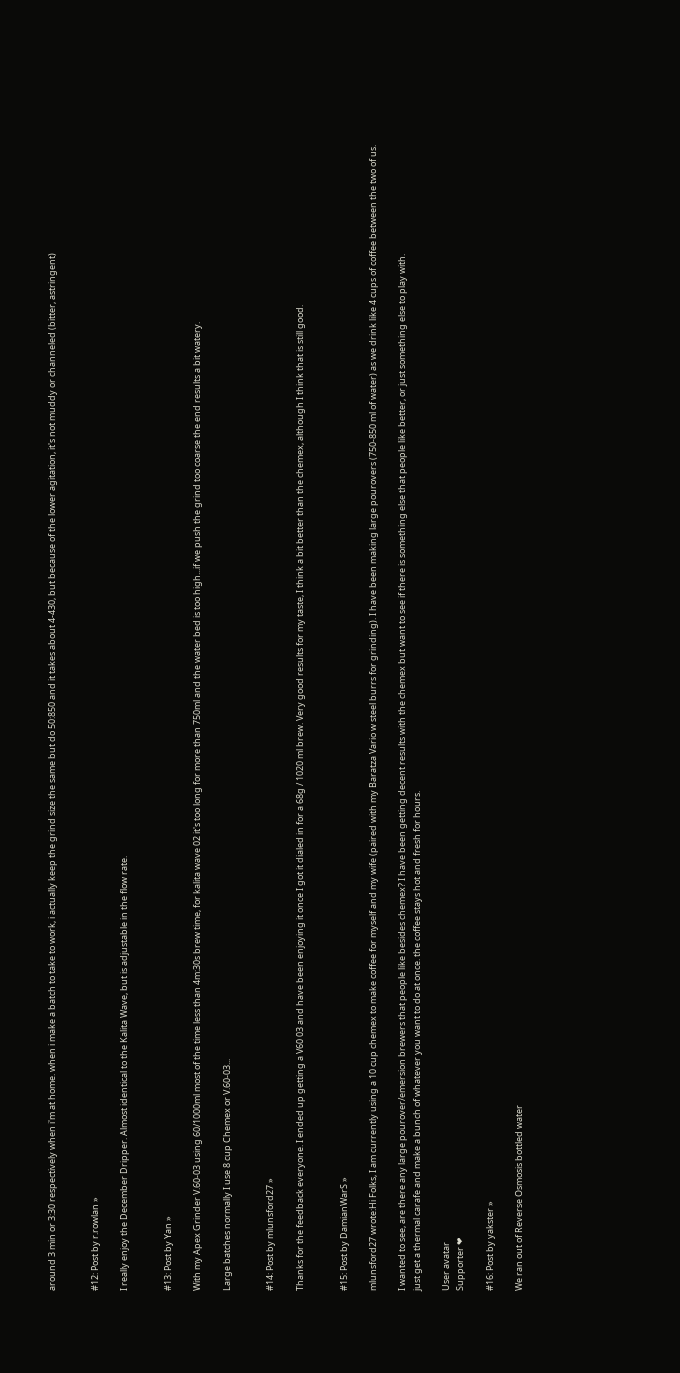around 3 min or 3:30 respectively when i'm at home. when i make a batch to take to work, i actually keep the grind size the same but do 50:850 and it takes about 4-430, but because of the lower agitation, it's not muddy or channeled (bitter, astringent)


#12: Post by r.rowlan »

I really enjoy the December Dripper. Almost identical to the Kalita Wave, but is adjustable in the flow rate.


#13: Post by Yan »

With my Apex Grinder V.60-03 using 60/1000ml most of the time less than 4m:30s brew time, for kalita wave 02 it's too long for more than 750ml and the water bed is too high...if we push the grind too coarse the end results a bit watery.

Large batches normally I use 8 cup Chemex or V.60-03...


#14: Post by mlunsford27 »

Thanks for the feedback everyone. I ended up getting a V60 03 and have been enjoying it once I got it dialed in for a 68g / 1020 ml brew. Very good results for my taste, I think a bit better than the chemex, although I think that is still good.


#15: Post by DamianWarS »

mlunsford27 wrote:Hi Folks, I am currently using a 10 cup chemex to make coffee for myself and my wife (paired with my Baratza Vario w steel burrs for grinding). I have been making large pourovers (750-850 ml of water) as we drink like 4 cups of coffee between the two of us.

I wanted to see, are there any large pourover/emersion brewers that people like besides chemex? I have been getting decent results with the chemex but want to see if there is something else that people like better, or just something else to play with.
just get a thermal carafe and make a bunch of whatever you want to do at once. the coffee stays hot and fresh for hours.

User avatar
Supporter ❤

#16: Post by yakster »

We ran out of Reverse Osmosis bottled water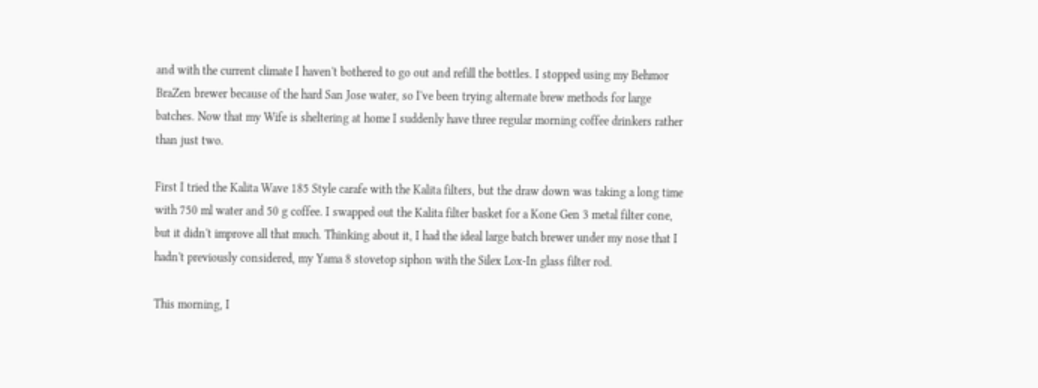and with the current climate I haven't bothered to go out and refill the bottles. I stopped using my Behmor BraZen brewer because of the hard San Jose water, so I've been trying alternate brew methods for large batches. Now that my Wife is sheltering at home I suddenly have three regular morning coffee drinkers rather than just two.

First I tried the Kalita Wave 185 Style carafe with the Kalita filters, but the draw down was taking a long time with 750 ml water and 50 g coffee. I swapped out the Kalita filter basket for a Kone Gen 3 metal filter cone, but it didn't improve all that much. Thinking about it, I had the ideal large batch brewer under my nose that I hadn't previously considered, my Yama 8 stovetop siphon with the Silex Lox-In glass filter rod.

This morning, I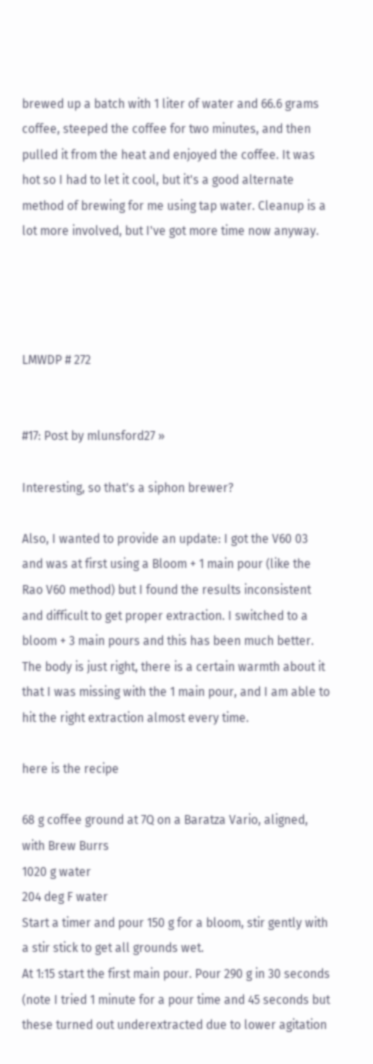brewed up a batch with 1 liter of water and 66.6 grams coffee, steeped the coffee for two minutes, and then pulled it from the heat and enjoyed the coffee. It was hot so I had to let it cool, but it's a good alternate method of brewing for me using tap water. Cleanup is a lot more involved, but I've got more time now anyway.




LMWDP # 272


#17: Post by mlunsford27 »

Interesting, so that's a siphon brewer?

Also, I wanted to provide an update: I got the V60 03 and was at first using a Bloom + 1 main pour (like the Rao V60 method) but I found the results inconsistent and difficult to get proper extraction. I switched to a bloom + 3 main pours and this has been much better. The body is just right, there is a certain warmth about it that I was missing with the 1 main pour, and I am able to hit the right extraction almost every time.

here is the recipe

68 g coffee ground at 7Q on a Baratza Vario, aligned, with Brew Burrs
1020 g water
204 deg F water
Start a timer and pour 150 g for a bloom, stir gently with a stir stick to get all grounds wet.
At 1:15 start the first main pour. Pour 290 g in 30 seconds (note I tried 1 minute for a pour time and 45 seconds but these turned out underextracted due to lower agitation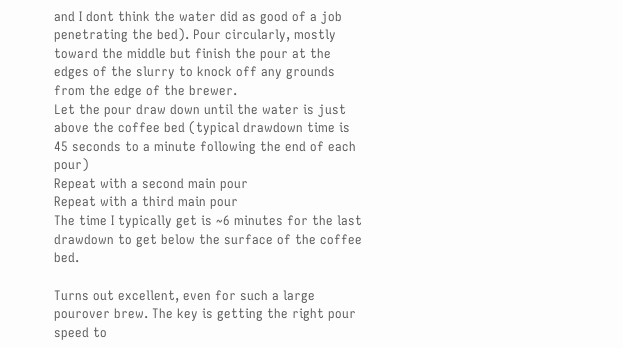and I dont think the water did as good of a job penetrating the bed). Pour circularly, mostly toward the middle but finish the pour at the edges of the slurry to knock off any grounds from the edge of the brewer.
Let the pour draw down until the water is just above the coffee bed (typical drawdown time is 45 seconds to a minute following the end of each pour)
Repeat with a second main pour
Repeat with a third main pour
The time I typically get is ~6 minutes for the last drawdown to get below the surface of the coffee bed.

Turns out excellent, even for such a large pourover brew. The key is getting the right pour speed to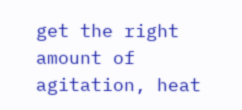get the right amount of agitation, heat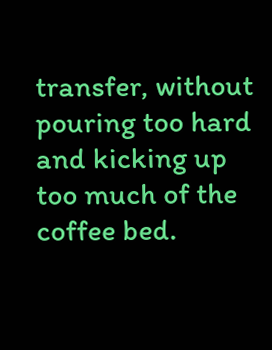transfer, without pouring too hard and kicking up too much of the coffee bed.